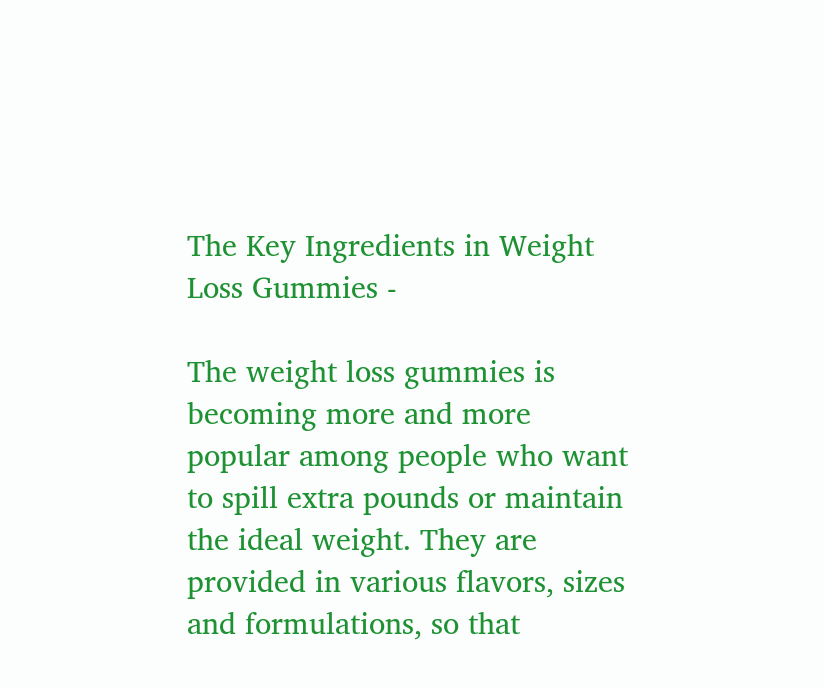The Key Ingredients in Weight Loss Gummies -

The weight loss gummies is becoming more and more popular among people who want to spill extra pounds or maintain the ideal weight. They are provided in various flavors, sizes and formulations, so that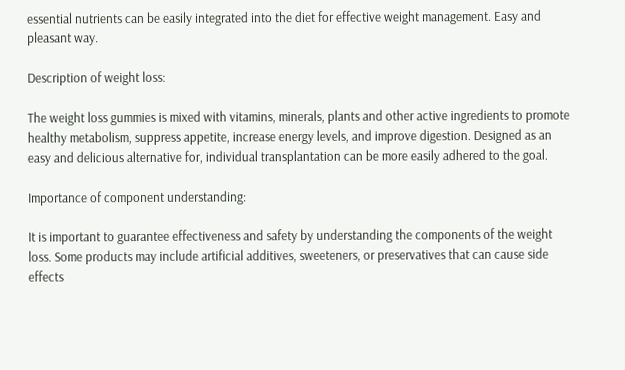essential nutrients can be easily integrated into the diet for effective weight management. Easy and pleasant way.

Description of weight loss:

The weight loss gummies is mixed with vitamins, minerals, plants and other active ingredients to promote healthy metabolism, suppress appetite, increase energy levels, and improve digestion. Designed as an easy and delicious alternative for, individual transplantation can be more easily adhered to the goal.

Importance of component understanding:

It is important to guarantee effectiveness and safety by understanding the components of the weight loss. Some products may include artificial additives, sweeteners, or preservatives that can cause side effects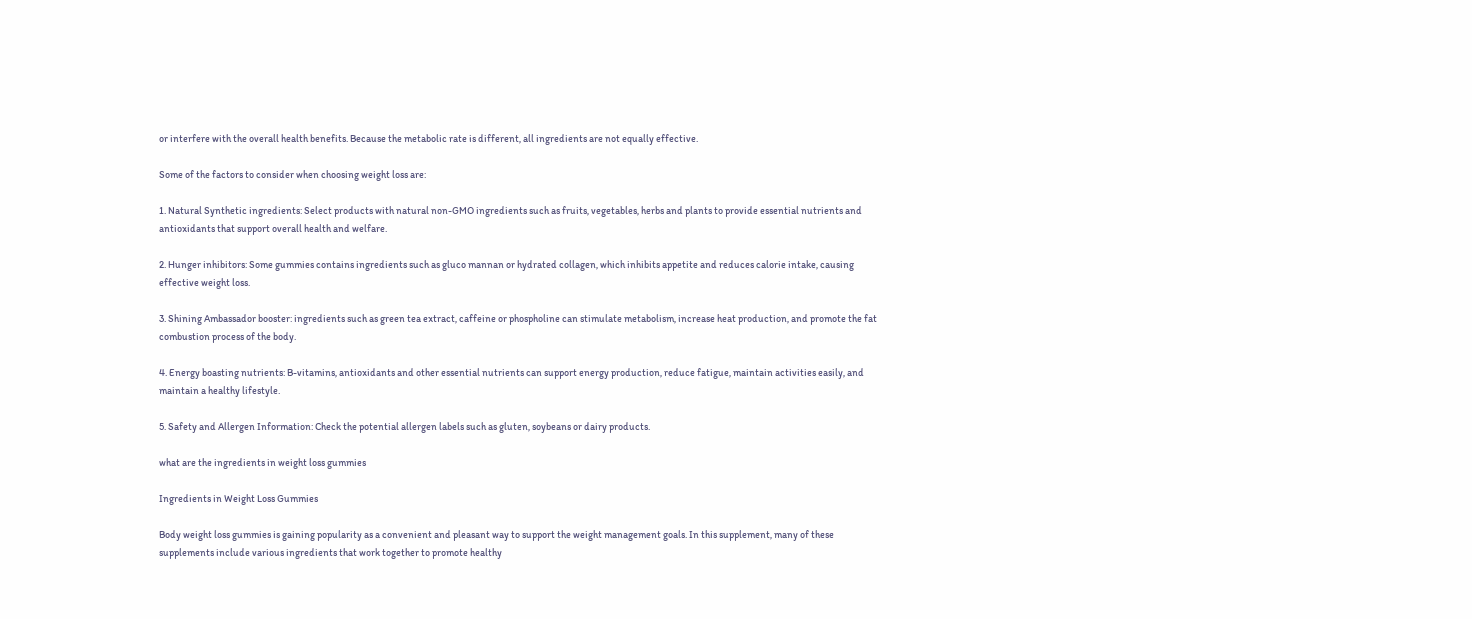or interfere with the overall health benefits. Because the metabolic rate is different, all ingredients are not equally effective.

Some of the factors to consider when choosing weight loss are:

1. Natural Synthetic ingredients: Select products with natural non-GMO ingredients such as fruits, vegetables, herbs and plants to provide essential nutrients and antioxidants that support overall health and welfare.

2. Hunger inhibitors: Some gummies contains ingredients such as gluco mannan or hydrated collagen, which inhibits appetite and reduces calorie intake, causing effective weight loss.

3. Shining Ambassador booster: ingredients such as green tea extract, caffeine or phospholine can stimulate metabolism, increase heat production, and promote the fat combustion process of the body.

4. Energy boasting nutrients: B-vitamins, antioxidants and other essential nutrients can support energy production, reduce fatigue, maintain activities easily, and maintain a healthy lifestyle.

5. Safety and Allergen Information: Check the potential allergen labels such as gluten, soybeans or dairy products.

what are the ingredients in weight loss gummies

Ingredients in Weight Loss Gummies

Body weight loss gummies is gaining popularity as a convenient and pleasant way to support the weight management goals. In this supplement, many of these supplements include various ingredients that work together to promote healthy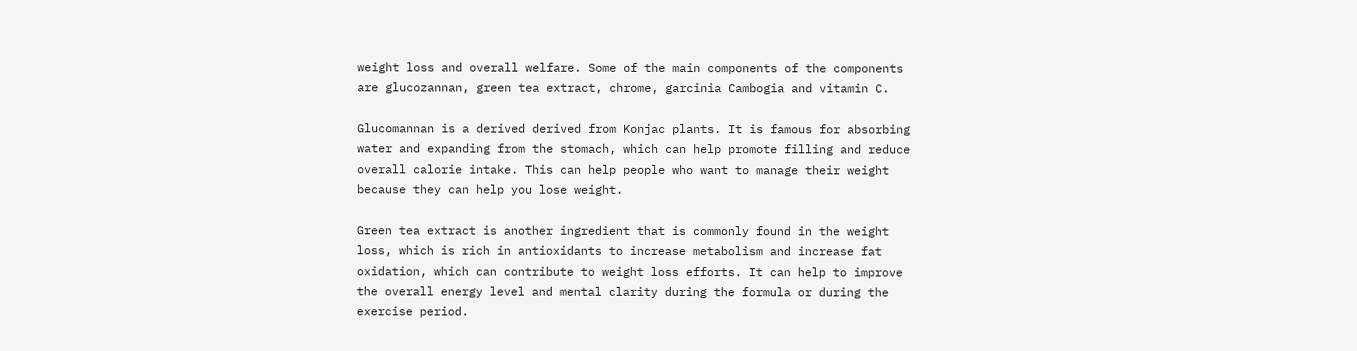weight loss and overall welfare. Some of the main components of the components are glucozannan, green tea extract, chrome, garcinia Cambogia and vitamin C.

Glucomannan is a derived derived from Konjac plants. It is famous for absorbing water and expanding from the stomach, which can help promote filling and reduce overall calorie intake. This can help people who want to manage their weight because they can help you lose weight.

Green tea extract is another ingredient that is commonly found in the weight loss, which is rich in antioxidants to increase metabolism and increase fat oxidation, which can contribute to weight loss efforts. It can help to improve the overall energy level and mental clarity during the formula or during the exercise period.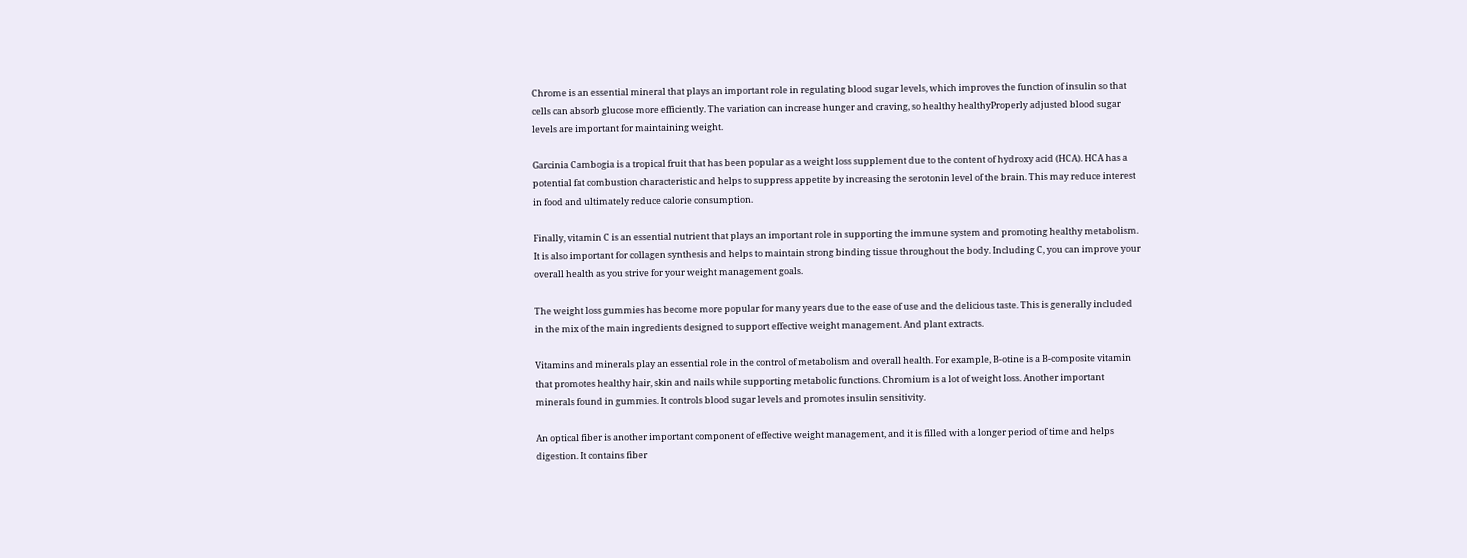Chrome is an essential mineral that plays an important role in regulating blood sugar levels, which improves the function of insulin so that cells can absorb glucose more efficiently. The variation can increase hunger and craving, so healthy healthyProperly adjusted blood sugar levels are important for maintaining weight.

Garcinia Cambogia is a tropical fruit that has been popular as a weight loss supplement due to the content of hydroxy acid (HCA). HCA has a potential fat combustion characteristic and helps to suppress appetite by increasing the serotonin level of the brain. This may reduce interest in food and ultimately reduce calorie consumption.

Finally, vitamin C is an essential nutrient that plays an important role in supporting the immune system and promoting healthy metabolism. It is also important for collagen synthesis and helps to maintain strong binding tissue throughout the body. Including C, you can improve your overall health as you strive for your weight management goals.

The weight loss gummies has become more popular for many years due to the ease of use and the delicious taste. This is generally included in the mix of the main ingredients designed to support effective weight management. And plant extracts.

Vitamins and minerals play an essential role in the control of metabolism and overall health. For example, B-otine is a B-composite vitamin that promotes healthy hair, skin and nails while supporting metabolic functions. Chromium is a lot of weight loss. Another important minerals found in gummies. It controls blood sugar levels and promotes insulin sensitivity.

An optical fiber is another important component of effective weight management, and it is filled with a longer period of time and helps digestion. It contains fiber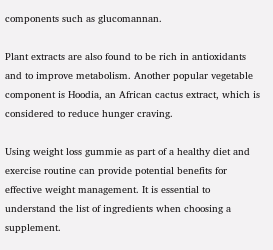components such as glucomannan.

Plant extracts are also found to be rich in antioxidants and to improve metabolism. Another popular vegetable component is Hoodia, an African cactus extract, which is considered to reduce hunger craving.

Using weight loss gummie as part of a healthy diet and exercise routine can provide potential benefits for effective weight management. It is essential to understand the list of ingredients when choosing a supplement.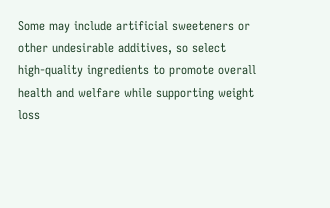Some may include artificial sweeteners or other undesirable additives, so select high-quality ingredients to promote overall health and welfare while supporting weight loss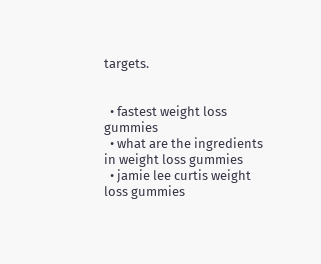targets.


  • fastest weight loss gummies
  • what are the ingredients in weight loss gummies
  • jamie lee curtis weight loss gummies